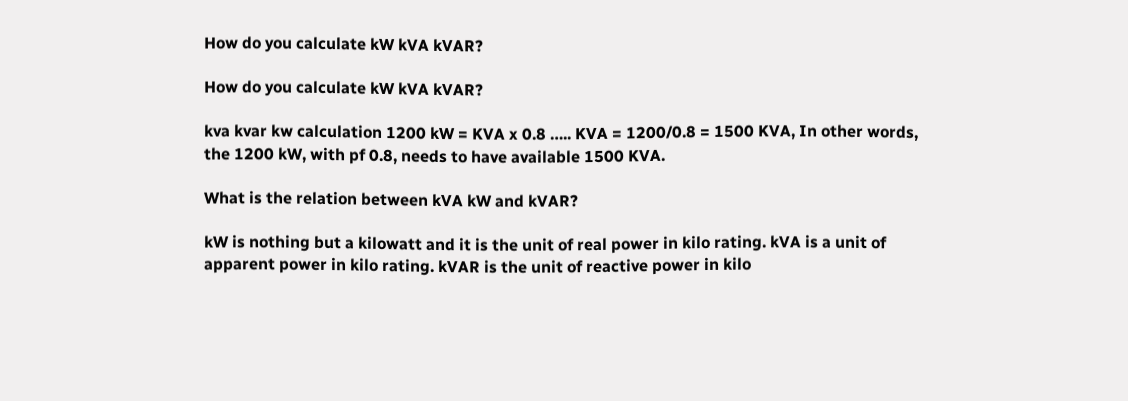How do you calculate kW kVA kVAR?

How do you calculate kW kVA kVAR?

kva kvar kw calculation 1200 kW = KVA x 0.8 ….. KVA = 1200/0.8 = 1500 KVA, In other words, the 1200 kW, with pf 0.8, needs to have available 1500 KVA.

What is the relation between kVA kW and kVAR?

kW is nothing but a kilowatt and it is the unit of real power in kilo rating. kVA is a unit of apparent power in kilo rating. kVAR is the unit of reactive power in kilo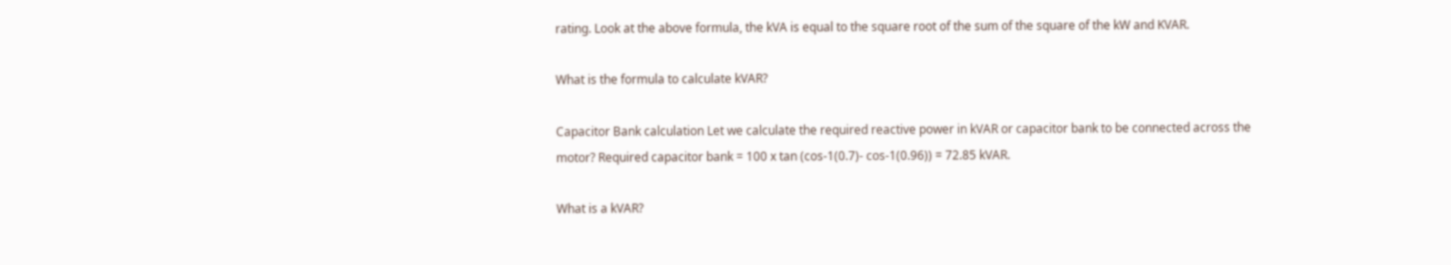rating. Look at the above formula, the kVA is equal to the square root of the sum of the square of the kW and KVAR.

What is the formula to calculate kVAR?

Capacitor Bank calculation Let we calculate the required reactive power in kVAR or capacitor bank to be connected across the motor? Required capacitor bank = 100 x tan (cos-1(0.7)- cos-1(0.96)) = 72.85 kVAR.

What is a kVAR?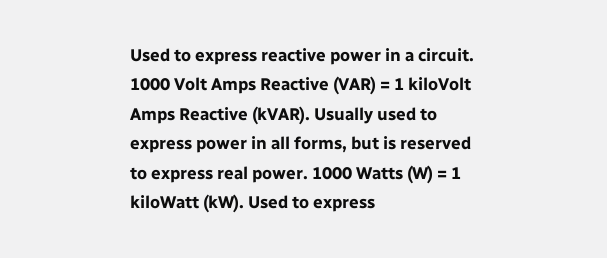Used to express reactive power in a circuit. 1000 Volt Amps Reactive (VAR) = 1 kiloVolt Amps Reactive (kVAR). Usually used to express power in all forms, but is reserved to express real power. 1000 Watts (W) = 1 kiloWatt (kW). Used to express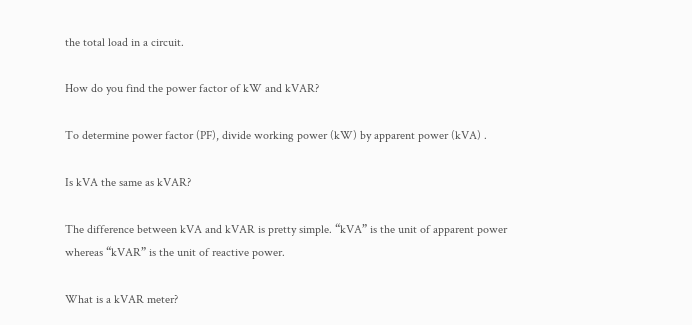the total load in a circuit.

How do you find the power factor of kW and kVAR?

To determine power factor (PF), divide working power (kW) by apparent power (kVA) .

Is kVA the same as kVAR?

The difference between kVA and kVAR is pretty simple. “kVA” is the unit of apparent power whereas “kVAR” is the unit of reactive power.

What is a kVAR meter?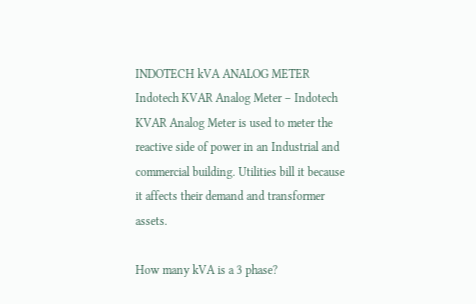INDOTECH kVA ANALOG METER Indotech KVAR Analog Meter – Indotech KVAR Analog Meter is used to meter the reactive side of power in an Industrial and commercial building. Utilities bill it because it affects their demand and transformer assets.

How many kVA is a 3 phase?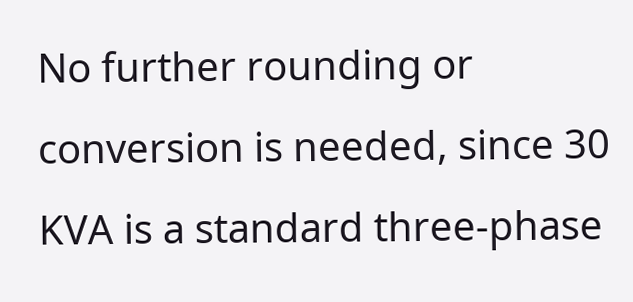No further rounding or conversion is needed, since 30 KVA is a standard three-phase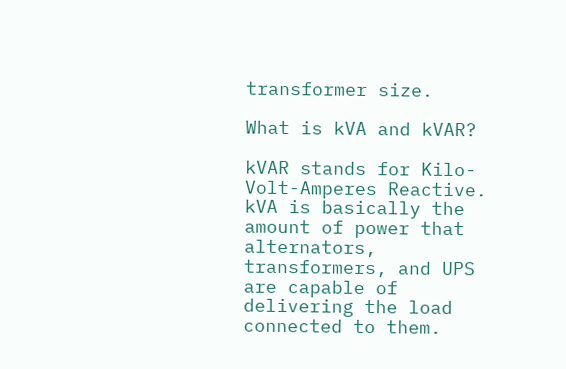transformer size.

What is kVA and kVAR?

kVAR stands for Kilo-Volt-Amperes Reactive. kVA is basically the amount of power that alternators, transformers, and UPS are capable of delivering the load connected to them.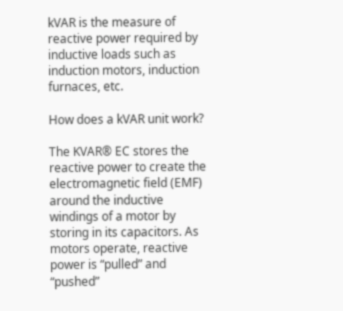kVAR is the measure of reactive power required by inductive loads such as induction motors, induction furnaces, etc.

How does a kVAR unit work?

The KVAR® EC stores the reactive power to create the electromagnetic field (EMF) around the inductive windings of a motor by storing in its capacitors. As motors operate, reactive power is “pulled” and “pushed”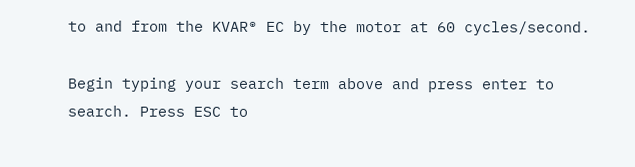to and from the KVAR® EC by the motor at 60 cycles/second.

Begin typing your search term above and press enter to search. Press ESC to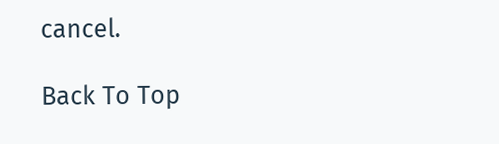cancel.

Back To Top